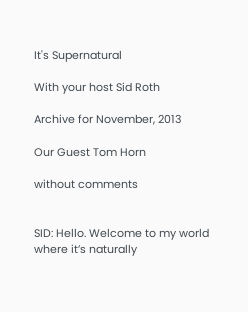It's Supernatural

With your host Sid Roth

Archive for November, 2013

Our Guest Tom Horn

without comments


SID: Hello. Welcome to my world where it’s naturally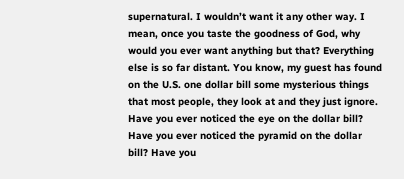supernatural. I wouldn’t want it any other way. I mean, once you taste the goodness of God, why would you ever want anything but that? Everything else is so far distant. You know, my guest has found on the U.S. one dollar bill some mysterious things that most people, they look at and they just ignore. Have you ever noticed the eye on the dollar bill? Have you ever noticed the pyramid on the dollar bill? Have you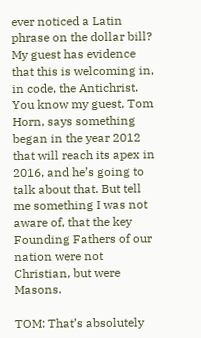ever noticed a Latin phrase on the dollar bill? My guest has evidence that this is welcoming in, in code, the Antichrist. You know my guest, Tom Horn, says something began in the year 2012 that will reach its apex in 2016, and he’s going to talk about that. But tell me something I was not aware of, that the key Founding Fathers of our nation were not Christian, but were Masons.

TOM: That’s absolutely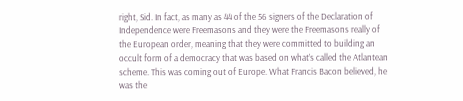right, Sid. In fact, as many as 44 of the 56 signers of the Declaration of Independence were Freemasons and they were the Freemasons really of the European order, meaning that they were committed to building an occult form of a democracy that was based on what’s called the Atlantean scheme. This was coming out of Europe. What Francis Bacon believed, he was the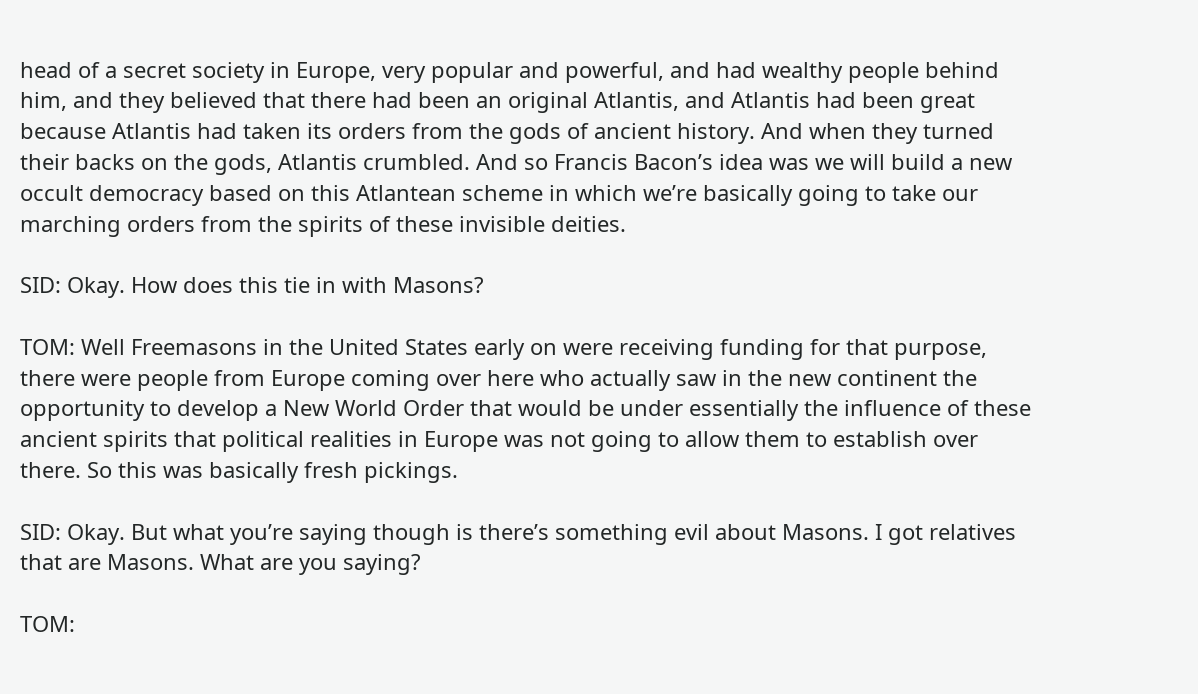head of a secret society in Europe, very popular and powerful, and had wealthy people behind him, and they believed that there had been an original Atlantis, and Atlantis had been great because Atlantis had taken its orders from the gods of ancient history. And when they turned their backs on the gods, Atlantis crumbled. And so Francis Bacon’s idea was we will build a new occult democracy based on this Atlantean scheme in which we’re basically going to take our marching orders from the spirits of these invisible deities.

SID: Okay. How does this tie in with Masons?

TOM: Well Freemasons in the United States early on were receiving funding for that purpose, there were people from Europe coming over here who actually saw in the new continent the opportunity to develop a New World Order that would be under essentially the influence of these ancient spirits that political realities in Europe was not going to allow them to establish over there. So this was basically fresh pickings.

SID: Okay. But what you’re saying though is there’s something evil about Masons. I got relatives that are Masons. What are you saying?

TOM: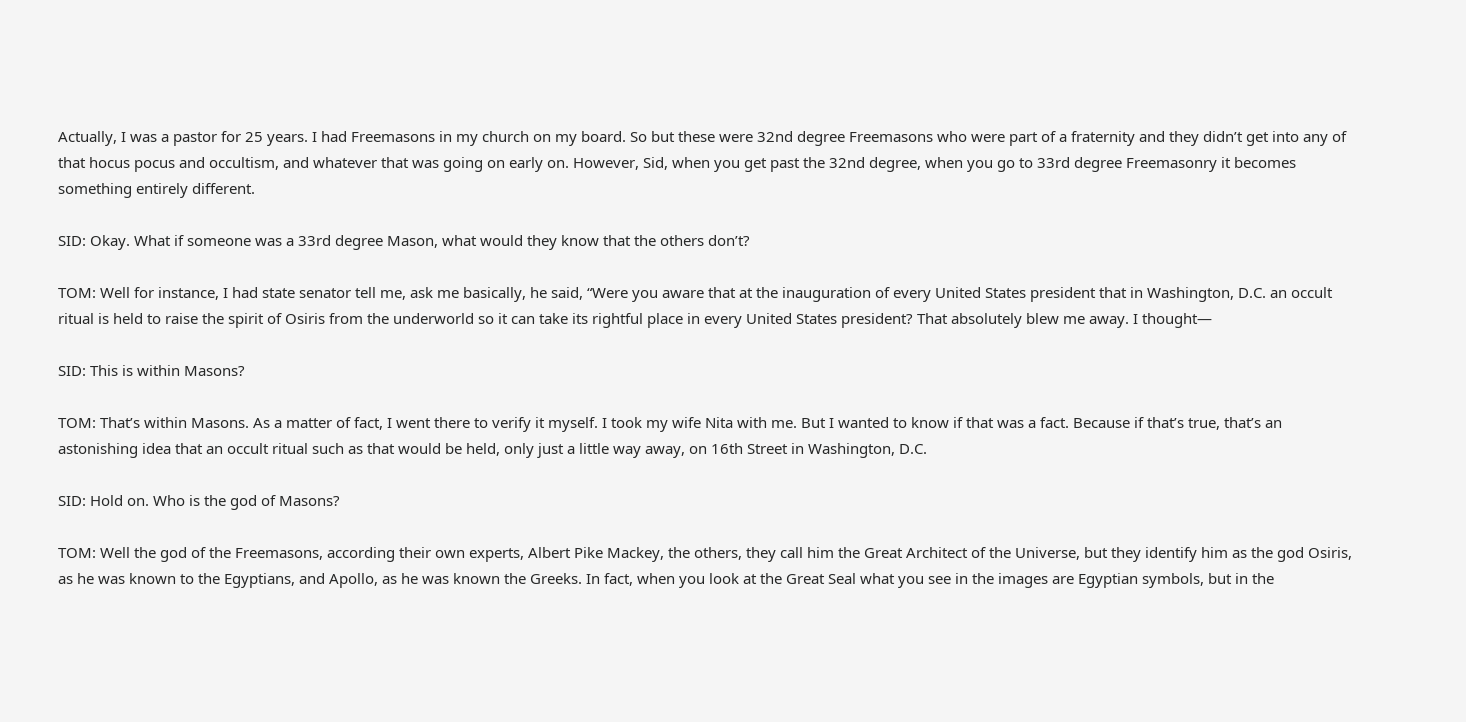Actually, I was a pastor for 25 years. I had Freemasons in my church on my board. So but these were 32nd degree Freemasons who were part of a fraternity and they didn’t get into any of that hocus pocus and occultism, and whatever that was going on early on. However, Sid, when you get past the 32nd degree, when you go to 33rd degree Freemasonry it becomes something entirely different.

SID: Okay. What if someone was a 33rd degree Mason, what would they know that the others don’t?

TOM: Well for instance, I had state senator tell me, ask me basically, he said, “Were you aware that at the inauguration of every United States president that in Washington, D.C. an occult ritual is held to raise the spirit of Osiris from the underworld so it can take its rightful place in every United States president? That absolutely blew me away. I thought—

SID: This is within Masons?

TOM: That’s within Masons. As a matter of fact, I went there to verify it myself. I took my wife Nita with me. But I wanted to know if that was a fact. Because if that’s true, that’s an astonishing idea that an occult ritual such as that would be held, only just a little way away, on 16th Street in Washington, D.C.

SID: Hold on. Who is the god of Masons?

TOM: Well the god of the Freemasons, according their own experts, Albert Pike Mackey, the others, they call him the Great Architect of the Universe, but they identify him as the god Osiris, as he was known to the Egyptians, and Apollo, as he was known the Greeks. In fact, when you look at the Great Seal what you see in the images are Egyptian symbols, but in the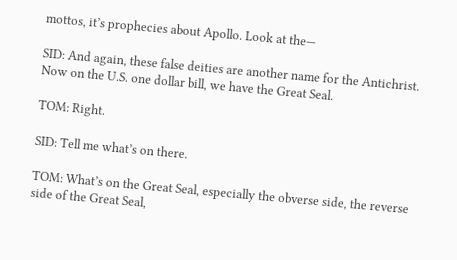mottos, it’s prophecies about Apollo. Look at the—

SID: And again, these false deities are another name for the Antichrist. Now on the U.S. one dollar bill, we have the Great Seal.

TOM: Right.

SID: Tell me what’s on there.

TOM: What’s on the Great Seal, especially the obverse side, the reverse side of the Great Seal,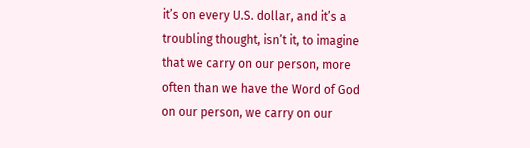it’s on every U.S. dollar, and it’s a troubling thought, isn’t it, to imagine that we carry on our person, more often than we have the Word of God on our person, we carry on our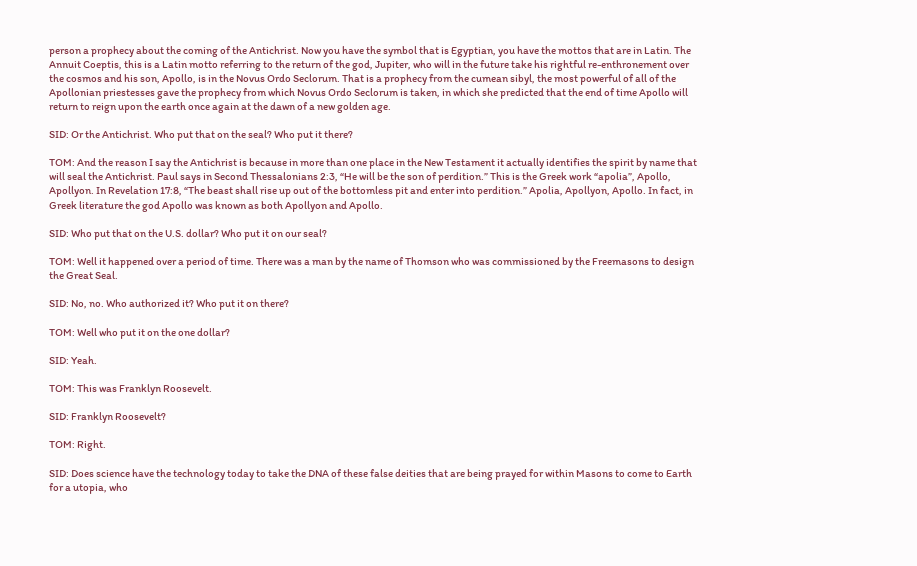person a prophecy about the coming of the Antichrist. Now you have the symbol that is Egyptian, you have the mottos that are in Latin. The Annuit Coeptis, this is a Latin motto referring to the return of the god, Jupiter, who will in the future take his rightful re-enthronement over the cosmos and his son, Apollo, is in the Novus Ordo Seclorum. That is a prophecy from the cumean sibyl, the most powerful of all of the Apollonian priestesses gave the prophecy from which Novus Ordo Seclorum is taken, in which she predicted that the end of time Apollo will return to reign upon the earth once again at the dawn of a new golden age.

SID: Or the Antichrist. Who put that on the seal? Who put it there?

TOM: And the reason I say the Antichrist is because in more than one place in the New Testament it actually identifies the spirit by name that will seal the Antichrist. Paul says in Second Thessalonians 2:3, “He will be the son of perdition.” This is the Greek work “apolia”, Apollo, Apollyon. In Revelation 17:8, “The beast shall rise up out of the bottomless pit and enter into perdition.” Apolia, Apollyon, Apollo. In fact, in Greek literature the god Apollo was known as both Apollyon and Apollo.

SID: Who put that on the U.S. dollar? Who put it on our seal?

TOM: Well it happened over a period of time. There was a man by the name of Thomson who was commissioned by the Freemasons to design the Great Seal.

SID: No, no. Who authorized it? Who put it on there?

TOM: Well who put it on the one dollar?

SID: Yeah.

TOM: This was Franklyn Roosevelt.

SID: Franklyn Roosevelt?

TOM: Right.

SID: Does science have the technology today to take the DNA of these false deities that are being prayed for within Masons to come to Earth for a utopia, who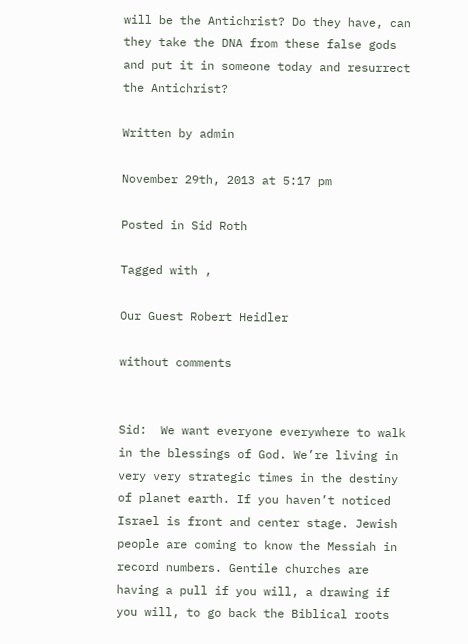will be the Antichrist? Do they have, can they take the DNA from these false gods and put it in someone today and resurrect the Antichrist?

Written by admin

November 29th, 2013 at 5:17 pm

Posted in Sid Roth

Tagged with ,

Our Guest Robert Heidler

without comments


Sid:  We want everyone everywhere to walk in the blessings of God. We’re living in very very strategic times in the destiny of planet earth. If you haven’t noticed Israel is front and center stage. Jewish people are coming to know the Messiah in record numbers. Gentile churches are having a pull if you will, a drawing if you will, to go back the Biblical roots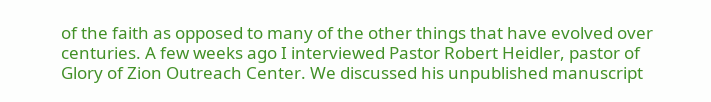of the faith as opposed to many of the other things that have evolved over centuries. A few weeks ago I interviewed Pastor Robert Heidler, pastor of Glory of Zion Outreach Center. We discussed his unpublished manuscript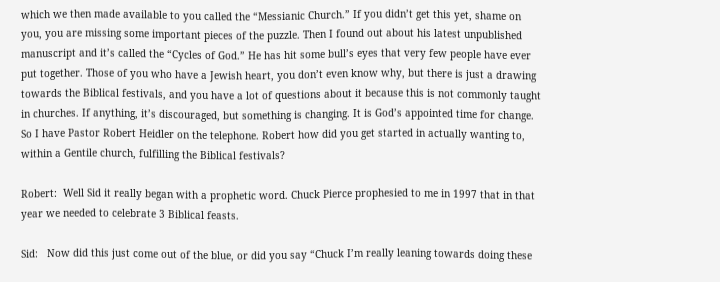which we then made available to you called the “Messianic Church.” If you didn’t get this yet, shame on you, you are missing some important pieces of the puzzle. Then I found out about his latest unpublished manuscript and it’s called the “Cycles of God.” He has hit some bull’s eyes that very few people have ever put together. Those of you who have a Jewish heart, you don’t even know why, but there is just a drawing towards the Biblical festivals, and you have a lot of questions about it because this is not commonly taught in churches. If anything, it’s discouraged, but something is changing. It is God’s appointed time for change. So I have Pastor Robert Heidler on the telephone. Robert how did you get started in actually wanting to, within a Gentile church, fulfilling the Biblical festivals?

Robert:  Well Sid it really began with a prophetic word. Chuck Pierce prophesied to me in 1997 that in that year we needed to celebrate 3 Biblical feasts.

Sid:   Now did this just come out of the blue, or did you say “Chuck I’m really leaning towards doing these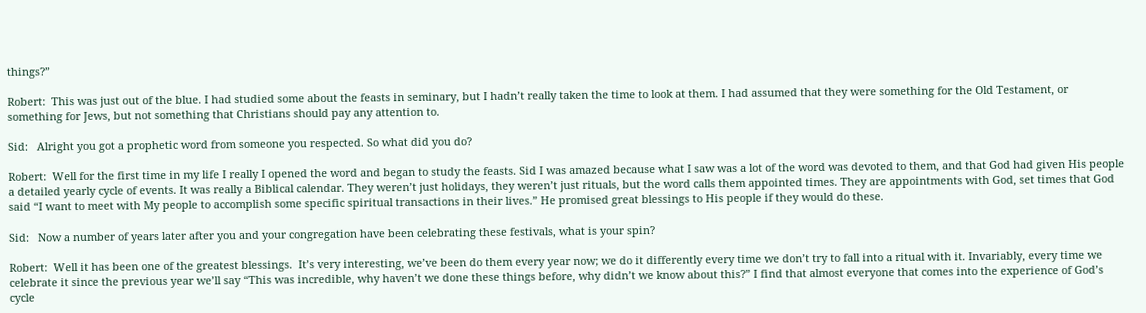things?”

Robert:  This was just out of the blue. I had studied some about the feasts in seminary, but I hadn’t really taken the time to look at them. I had assumed that they were something for the Old Testament, or something for Jews, but not something that Christians should pay any attention to.

Sid:   Alright you got a prophetic word from someone you respected. So what did you do?

Robert:  Well for the first time in my life I really I opened the word and began to study the feasts. Sid I was amazed because what I saw was a lot of the word was devoted to them, and that God had given His people a detailed yearly cycle of events. It was really a Biblical calendar. They weren’t just holidays, they weren’t just rituals, but the word calls them appointed times. They are appointments with God, set times that God said “I want to meet with My people to accomplish some specific spiritual transactions in their lives.” He promised great blessings to His people if they would do these.

Sid:   Now a number of years later after you and your congregation have been celebrating these festivals, what is your spin?

Robert:  Well it has been one of the greatest blessings.  It’s very interesting, we’ve been do them every year now; we do it differently every time we don’t try to fall into a ritual with it. Invariably, every time we celebrate it since the previous year we’ll say “This was incredible, why haven’t we done these things before, why didn’t we know about this?” I find that almost everyone that comes into the experience of God’s cycle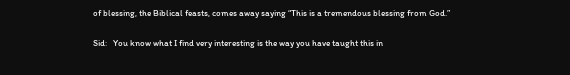of blessing, the Biblical feasts, comes away saying “This is a tremendous blessing from God.”

Sid:   You know what I find very interesting is the way you have taught this in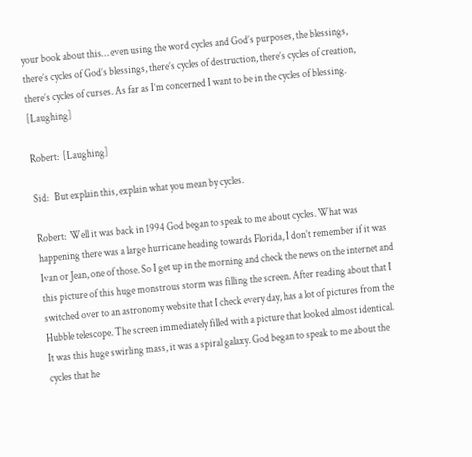your book about this… even using the word cycles and God’s purposes, the blessings, there’s cycles of God’s blessings, there’s cycles of destruction, there’s cycles of creation, there’s cycles of curses. As far as I’m concerned I want to be in the cycles of blessing. [Laughing]

Robert:  [Laughing]

Sid:   But explain this, explain what you mean by cycles.

Robert:  Well it was back in 1994 God began to speak to me about cycles. What was happening there was a large hurricane heading towards Florida, I don’t remember if it was Ivan or Jean, one of those. So I get up in the morning and check the news on the internet and this picture of this huge monstrous storm was filling the screen. After reading about that I switched over to an astronomy website that I check every day, has a lot of pictures from the Hubble telescope. The screen immediately filled with a picture that looked almost identical. It was this huge swirling mass, it was a spiral galaxy. God began to speak to me about the cycles that he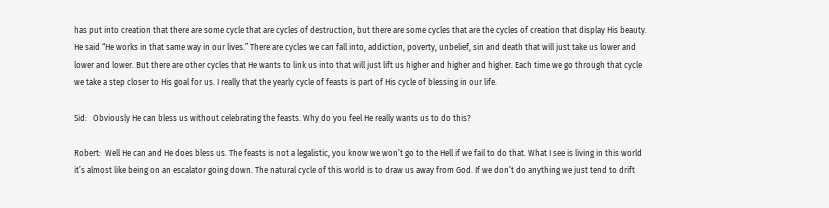has put into creation that there are some cycle that are cycles of destruction, but there are some cycles that are the cycles of creation that display His beauty. He said “He works in that same way in our lives.” There are cycles we can fall into, addiction, poverty, unbelief, sin and death that will just take us lower and lower and lower. But there are other cycles that He wants to link us into that will just lift us higher and higher and higher. Each time we go through that cycle we take a step closer to His goal for us. I really that the yearly cycle of feasts is part of His cycle of blessing in our life.

Sid:   Obviously He can bless us without celebrating the feasts. Why do you feel He really wants us to do this?

Robert:  Well He can and He does bless us. The feasts is not a legalistic, you know we won’t go to the Hell if we fail to do that. What I see is living in this world it’s almost like being on an escalator going down. The natural cycle of this world is to draw us away from God. If we don’t do anything we just tend to drift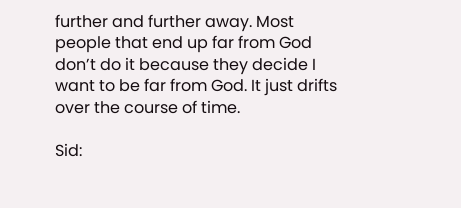further and further away. Most people that end up far from God don’t do it because they decide I want to be far from God. It just drifts over the course of time.

Sid: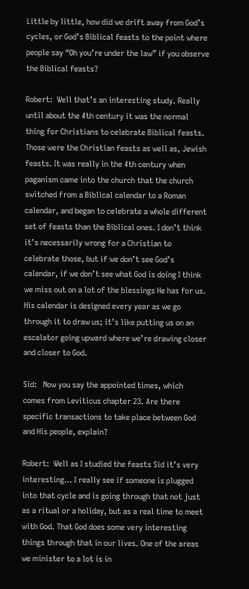Little by little, how did we drift away from God’s cycles, or God’s Biblical feasts to the point where people say “Oh you’re under the law” if you observe the Biblical feasts?

Robert:  Well that’s an interesting study. Really until about the 4th century it was the normal thing for Christians to celebrate Biblical feasts. Those were the Christian feasts as well as, Jewish feasts. It was really in the 4th century when paganism came into the church that the church switched from a Biblical calendar to a Roman calendar, and began to celebrate a whole different set of feasts than the Biblical ones. I don’t think it’s necessarily wrong for a Christian to celebrate those, but if we don’t see God’s calendar, if we don’t see what God is doing I think we miss out on a lot of the blessings He has for us. His calendar is designed every year as we go through it to draw us; it’s like putting us on an escalator going upward where we’re drawing closer and closer to God.

Sid:   Now you say the appointed times, which comes from Leviticus chapter 23. Are there specific transactions to take place between God and His people, explain?

Robert:  Well as I studied the feasts Sid it’s very interesting… I really see if someone is plugged into that cycle and is going through that not just as a ritual or a holiday, but as a real time to meet with God. That God does some very interesting things through that in our lives. One of the areas we minister to a lot is in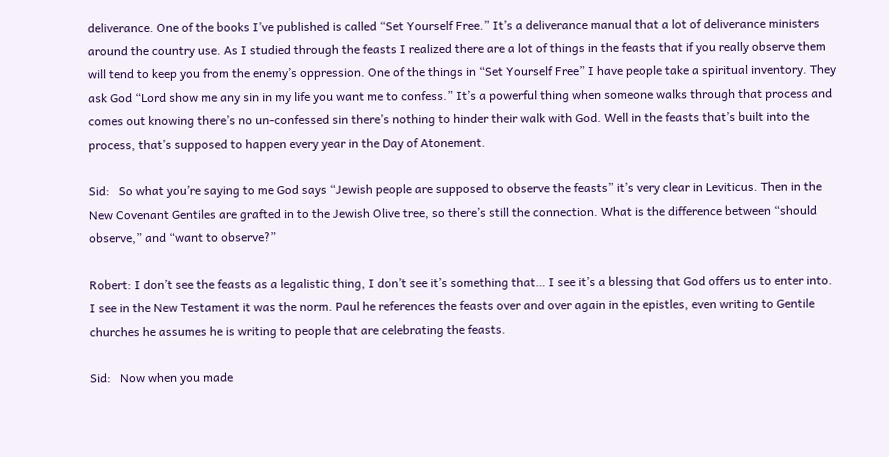deliverance. One of the books I’ve published is called “Set Yourself Free.” It’s a deliverance manual that a lot of deliverance ministers around the country use. As I studied through the feasts I realized there are a lot of things in the feasts that if you really observe them will tend to keep you from the enemy’s oppression. One of the things in “Set Yourself Free” I have people take a spiritual inventory. They ask God “Lord show me any sin in my life you want me to confess.” It’s a powerful thing when someone walks through that process and comes out knowing there’s no un-confessed sin there’s nothing to hinder their walk with God. Well in the feasts that’s built into the process, that’s supposed to happen every year in the Day of Atonement.

Sid:   So what you’re saying to me God says “Jewish people are supposed to observe the feasts” it’s very clear in Leviticus. Then in the New Covenant Gentiles are grafted in to the Jewish Olive tree, so there’s still the connection. What is the difference between “should observe,” and “want to observe?”

Robert: I don’t see the feasts as a legalistic thing, I don’t see it’s something that… I see it’s a blessing that God offers us to enter into. I see in the New Testament it was the norm. Paul he references the feasts over and over again in the epistles, even writing to Gentile churches he assumes he is writing to people that are celebrating the feasts.

Sid:   Now when you made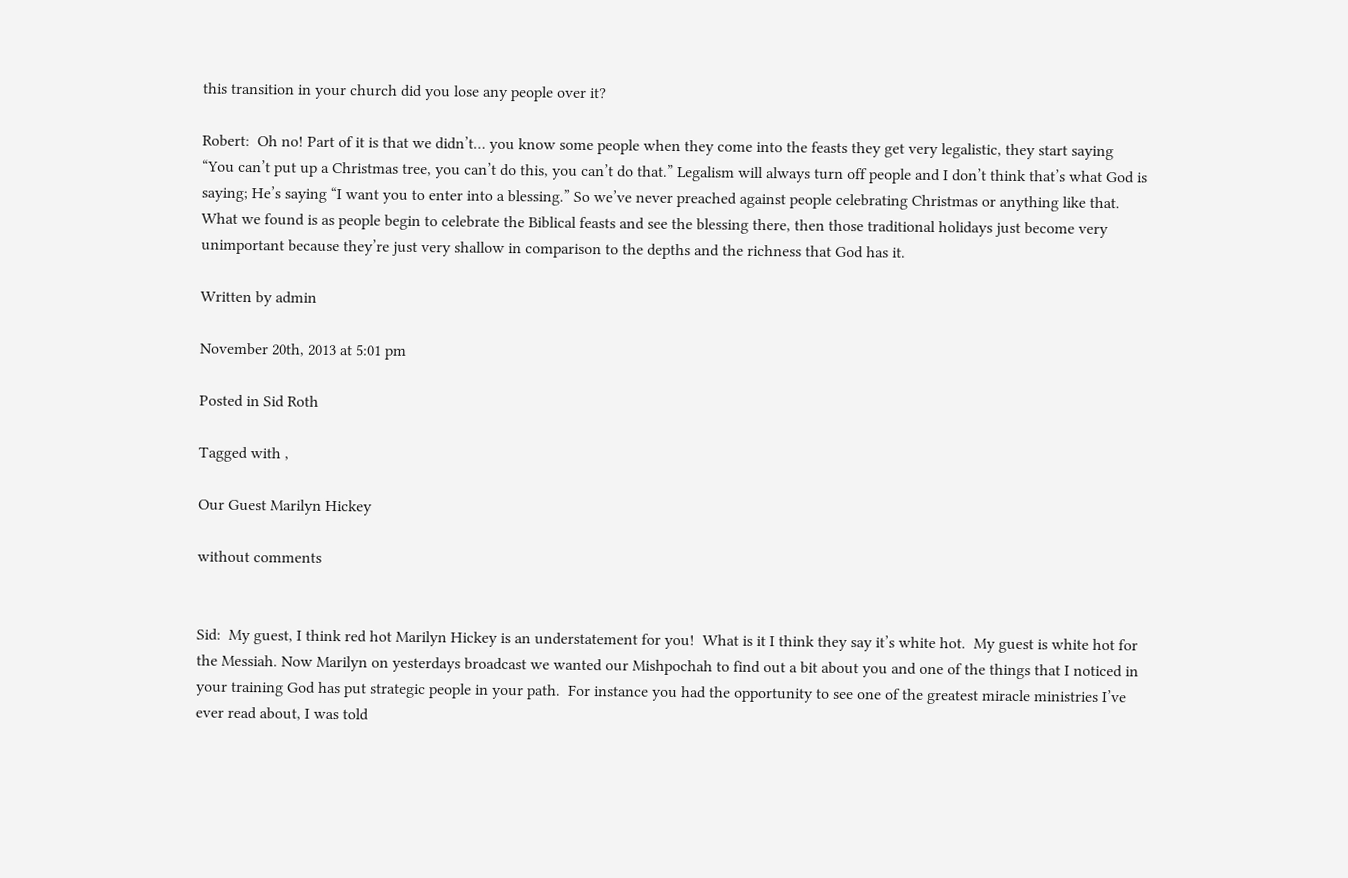this transition in your church did you lose any people over it?

Robert:  Oh no! Part of it is that we didn’t… you know some people when they come into the feasts they get very legalistic, they start saying “You can’t put up a Christmas tree, you can’t do this, you can’t do that.” Legalism will always turn off people and I don’t think that’s what God is saying; He’s saying “I want you to enter into a blessing.” So we’ve never preached against people celebrating Christmas or anything like that. What we found is as people begin to celebrate the Biblical feasts and see the blessing there, then those traditional holidays just become very unimportant because they’re just very shallow in comparison to the depths and the richness that God has it.

Written by admin

November 20th, 2013 at 5:01 pm

Posted in Sid Roth

Tagged with ,

Our Guest Marilyn Hickey

without comments


Sid:  My guest, I think red hot Marilyn Hickey is an understatement for you!  What is it I think they say it’s white hot.  My guest is white hot for the Messiah. Now Marilyn on yesterdays broadcast we wanted our Mishpochah to find out a bit about you and one of the things that I noticed in your training God has put strategic people in your path.  For instance you had the opportunity to see one of the greatest miracle ministries I’ve ever read about, I was told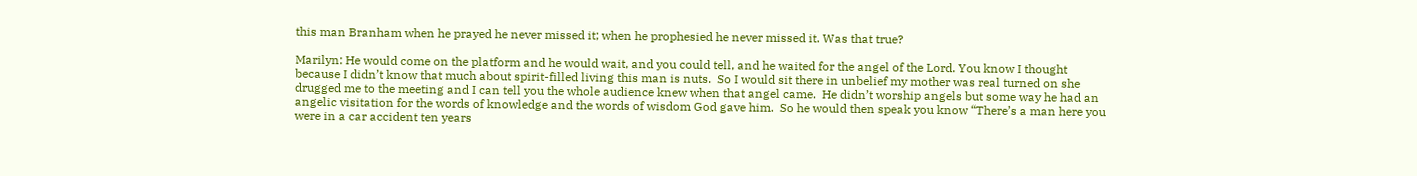this man Branham when he prayed he never missed it; when he prophesied he never missed it. Was that true?

Marilyn: He would come on the platform and he would wait, and you could tell, and he waited for the angel of the Lord. You know I thought because I didn’t know that much about spirit-filled living this man is nuts.  So I would sit there in unbelief my mother was real turned on she drugged me to the meeting and I can tell you the whole audience knew when that angel came.  He didn’t worship angels but some way he had an angelic visitation for the words of knowledge and the words of wisdom God gave him.  So he would then speak you know “There’s a man here you were in a car accident ten years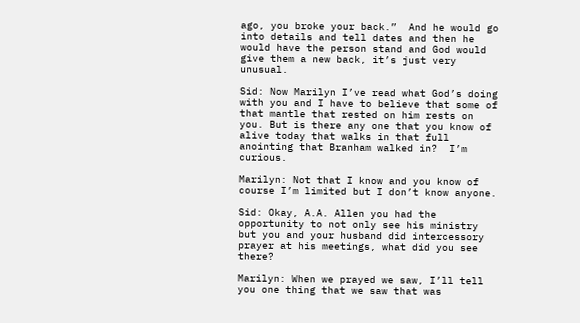ago, you broke your back.”  And he would go into details and tell dates and then he would have the person stand and God would give them a new back, it’s just very unusual.

Sid: Now Marilyn I’ve read what God’s doing with you and I have to believe that some of that mantle that rested on him rests on you. But is there any one that you know of alive today that walks in that full anointing that Branham walked in?  I’m curious.

Marilyn: Not that I know and you know of course I’m limited but I don’t know anyone.

Sid: Okay, A.A. Allen you had the opportunity to not only see his ministry but you and your husband did intercessory prayer at his meetings, what did you see there?

Marilyn: When we prayed we saw, I’ll tell you one thing that we saw that was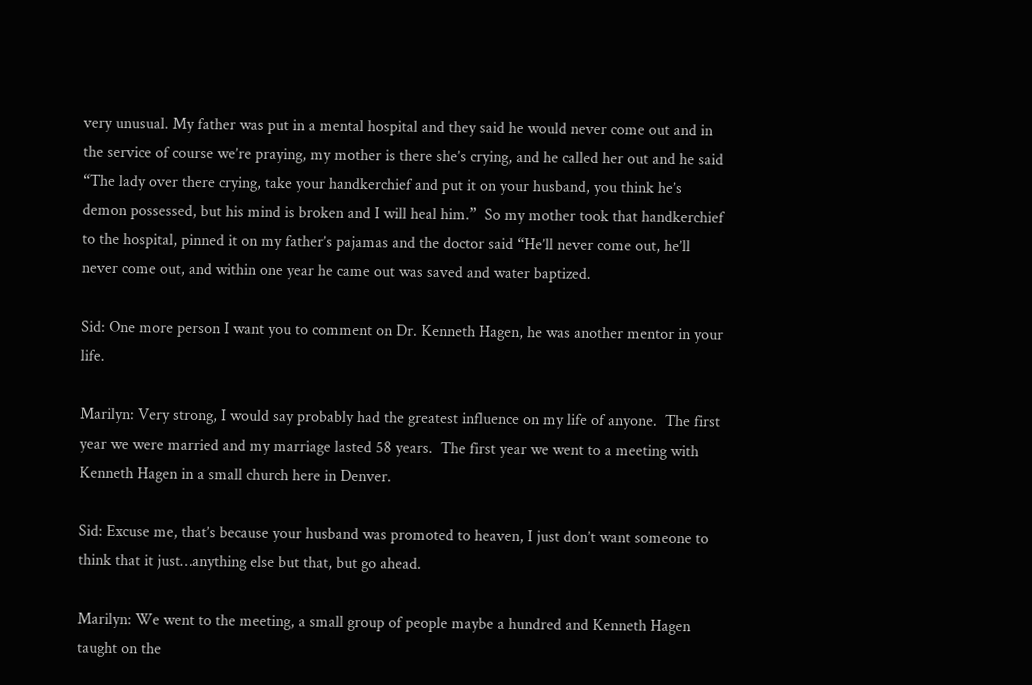very unusual. My father was put in a mental hospital and they said he would never come out and in the service of course we’re praying, my mother is there she’s crying, and he called her out and he said “The lady over there crying, take your handkerchief and put it on your husband, you think he’s demon possessed, but his mind is broken and I will heal him.”  So my mother took that handkerchief to the hospital, pinned it on my father’s pajamas and the doctor said “He’ll never come out, he’ll never come out, and within one year he came out was saved and water baptized.

Sid: One more person I want you to comment on Dr. Kenneth Hagen, he was another mentor in your life.

Marilyn: Very strong, I would say probably had the greatest influence on my life of anyone.  The first year we were married and my marriage lasted 58 years.  The first year we went to a meeting with Kenneth Hagen in a small church here in Denver.

Sid: Excuse me, that’s because your husband was promoted to heaven, I just don’t want someone to think that it just…anything else but that, but go ahead.

Marilyn: We went to the meeting, a small group of people maybe a hundred and Kenneth Hagen taught on the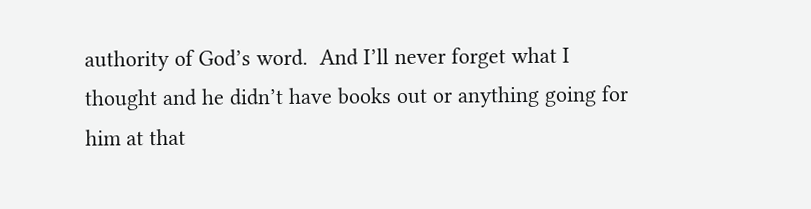authority of God’s word.  And I’ll never forget what I thought and he didn’t have books out or anything going for him at that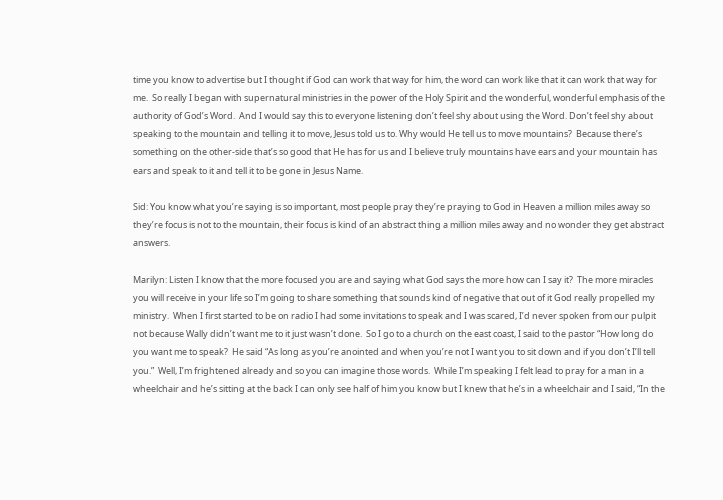time you know to advertise but I thought if God can work that way for him, the word can work like that it can work that way for me.  So really I began with supernatural ministries in the power of the Holy Spirit and the wonderful, wonderful emphasis of the authority of God’s Word.  And I would say this to everyone listening don’t feel shy about using the Word. Don’t feel shy about speaking to the mountain and telling it to move, Jesus told us to. Why would He tell us to move mountains?  Because there’s something on the other-side that’s so good that He has for us and I believe truly mountains have ears and your mountain has ears and speak to it and tell it to be gone in Jesus Name.

Sid: You know what you’re saying is so important, most people pray they’re praying to God in Heaven a million miles away so they’re focus is not to the mountain, their focus is kind of an abstract thing a million miles away and no wonder they get abstract answers.

Marilyn: Listen I know that the more focused you are and saying what God says the more how can I say it?  The more miracles you will receive in your life so I’m going to share something that sounds kind of negative that out of it God really propelled my ministry.  When I first started to be on radio I had some invitations to speak and I was scared, I’d never spoken from our pulpit not because Wally didn’t want me to it just wasn’t done.  So I go to a church on the east coast, I said to the pastor “How long do you want me to speak?  He said “As long as you’re anointed and when you’re not I want you to sit down and if you don’t I’ll tell you.”  Well, I’m frightened already and so you can imagine those words.  While I’m speaking I felt lead to pray for a man in a wheelchair and he’s sitting at the back I can only see half of him you know but I knew that he’s in a wheelchair and I said, “In the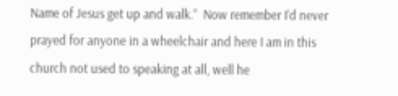Name of Jesus get up and walk.”  Now remember I’d never prayed for anyone in a wheelchair and here I am in this church not used to speaking at all, well he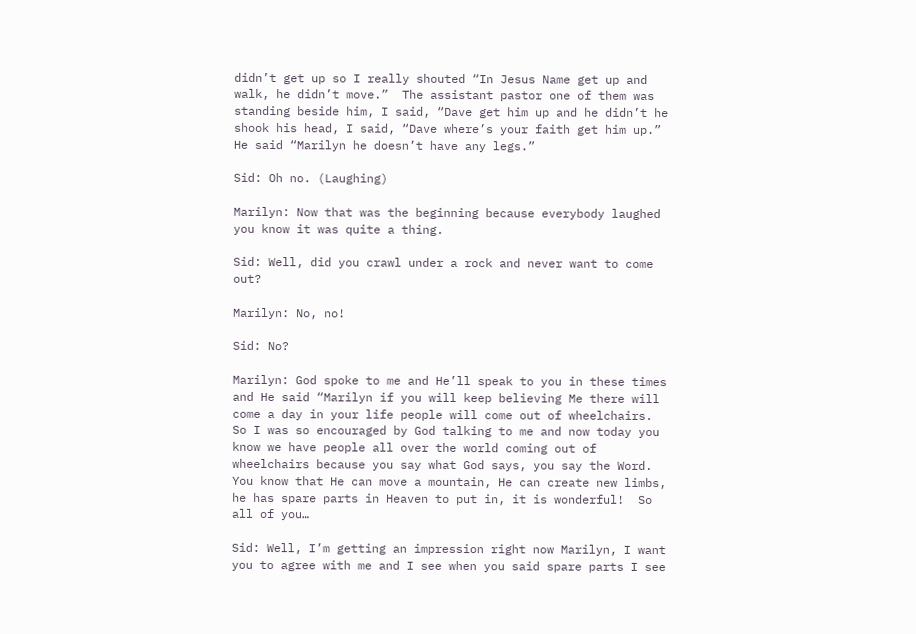didn’t get up so I really shouted “In Jesus Name get up and walk, he didn’t move.”  The assistant pastor one of them was standing beside him, I said, “Dave get him up and he didn’t he shook his head, I said, “Dave where’s your faith get him up.”  He said “Marilyn he doesn’t have any legs.”

Sid: Oh no. (Laughing)

Marilyn: Now that was the beginning because everybody laughed you know it was quite a thing.

Sid: Well, did you crawl under a rock and never want to come out?

Marilyn: No, no!

Sid: No?

Marilyn: God spoke to me and He’ll speak to you in these times and He said “Marilyn if you will keep believing Me there will come a day in your life people will come out of wheelchairs.  So I was so encouraged by God talking to me and now today you know we have people all over the world coming out of wheelchairs because you say what God says, you say the Word.  You know that He can move a mountain, He can create new limbs, he has spare parts in Heaven to put in, it is wonderful!  So all of you…

Sid: Well, I’m getting an impression right now Marilyn, I want you to agree with me and I see when you said spare parts I see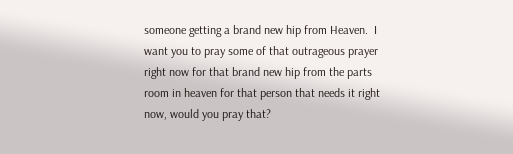someone getting a brand new hip from Heaven.  I want you to pray some of that outrageous prayer right now for that brand new hip from the parts room in heaven for that person that needs it right now, would you pray that?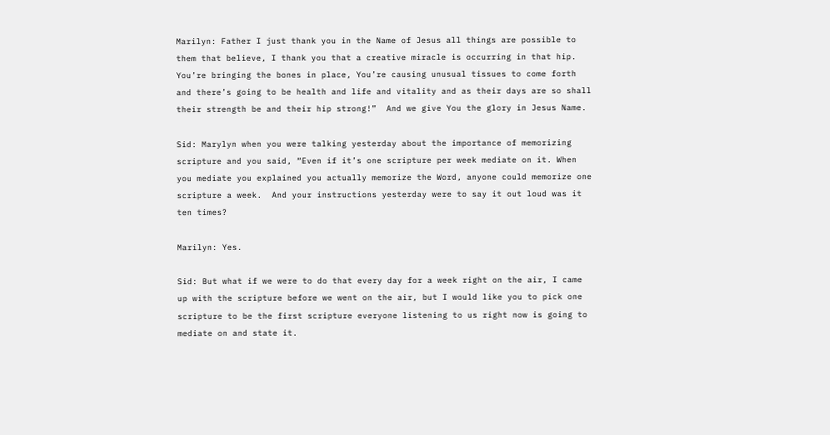Marilyn: Father I just thank you in the Name of Jesus all things are possible to them that believe, I thank you that a creative miracle is occurring in that hip. You’re bringing the bones in place, You’re causing unusual tissues to come forth and there’s going to be health and life and vitality and as their days are so shall their strength be and their hip strong!”  And we give You the glory in Jesus Name.

Sid: Marylyn when you were talking yesterday about the importance of memorizing scripture and you said, “Even if it’s one scripture per week mediate on it. When you mediate you explained you actually memorize the Word, anyone could memorize one scripture a week.  And your instructions yesterday were to say it out loud was it ten times?

Marilyn: Yes.

Sid: But what if we were to do that every day for a week right on the air, I came up with the scripture before we went on the air, but I would like you to pick one scripture to be the first scripture everyone listening to us right now is going to mediate on and state it.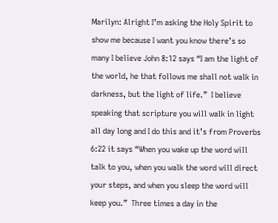Marilyn: Alright I’m asking the Holy Spirit to show me because I want you know there’s so many I believe John 8:12 says “I am the light of the world, he that follows me shall not walk in darkness, but the light of life.”  I believe speaking that scripture you will walk in light all day long and I do this and it’s from Proverbs 6:22 it says “When you wake up the word will talk to you, when you walk the word will direct your steps, and when you sleep the word will keep you.”  Three times a day in the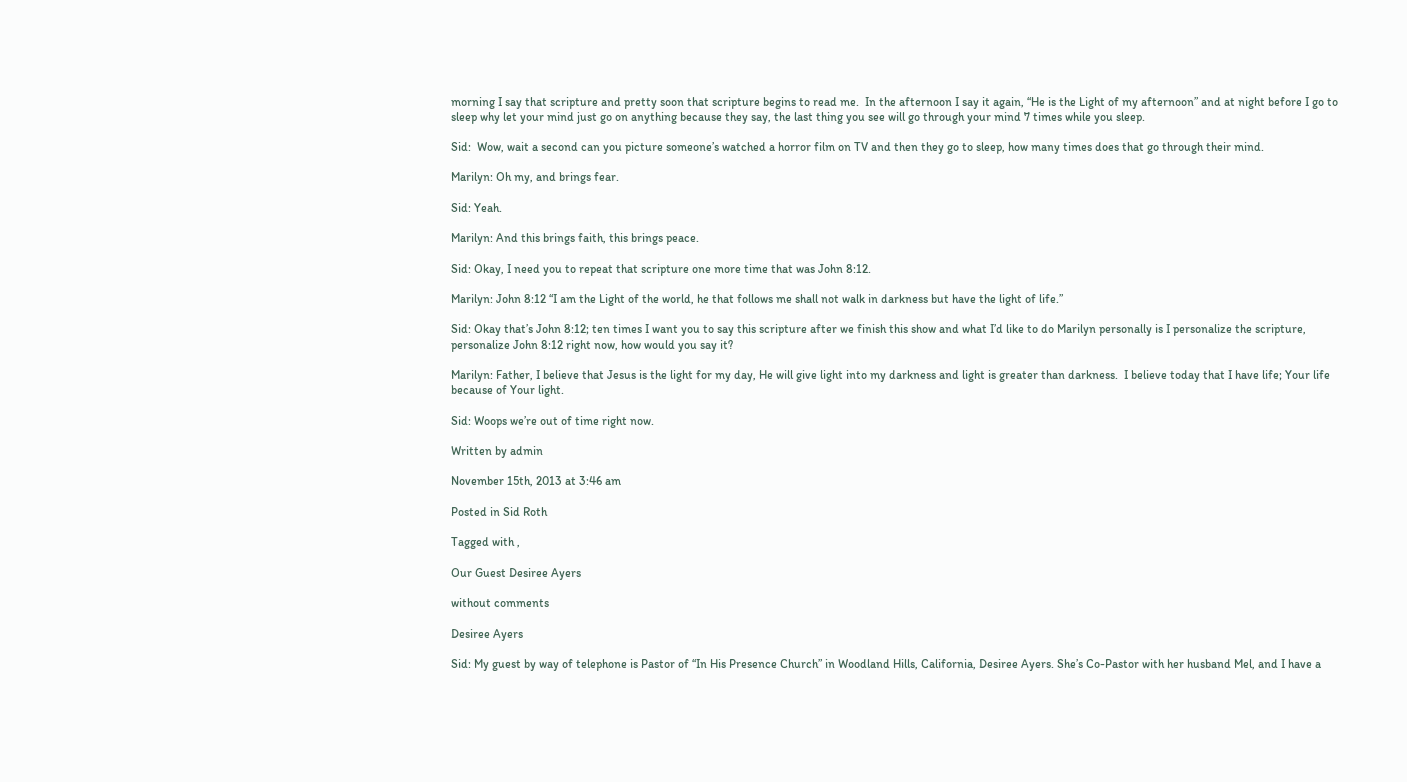morning I say that scripture and pretty soon that scripture begins to read me.  In the afternoon I say it again, “He is the Light of my afternoon” and at night before I go to sleep why let your mind just go on anything because they say, the last thing you see will go through your mind 7 times while you sleep.

Sid:  Wow, wait a second can you picture someone’s watched a horror film on TV and then they go to sleep, how many times does that go through their mind.

Marilyn: Oh my, and brings fear.

Sid: Yeah.

Marilyn: And this brings faith, this brings peace.

Sid: Okay, I need you to repeat that scripture one more time that was John 8:12.

Marilyn: John 8:12 “I am the Light of the world, he that follows me shall not walk in darkness but have the light of life.”

Sid: Okay that’s John 8:12; ten times I want you to say this scripture after we finish this show and what I’d like to do Marilyn personally is I personalize the scripture, personalize John 8:12 right now, how would you say it?

Marilyn: Father, I believe that Jesus is the light for my day, He will give light into my darkness and light is greater than darkness.  I believe today that I have life; Your life because of Your light.

Sid: Woops we’re out of time right now.

Written by admin

November 15th, 2013 at 3:46 am

Posted in Sid Roth

Tagged with ,

Our Guest Desiree Ayers

without comments

Desiree Ayers

Sid: My guest by way of telephone is Pastor of “In His Presence Church” in Woodland Hills, California, Desiree Ayers. She’s Co-Pastor with her husband Mel, and I have a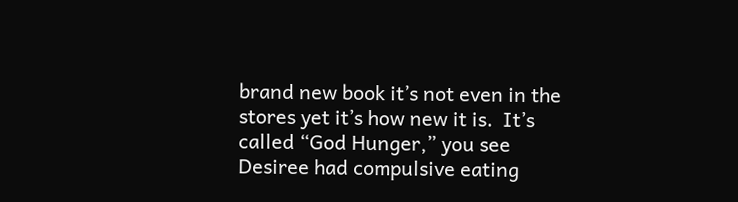brand new book it’s not even in the stores yet it’s how new it is.  It’s called “God Hunger,” you see Desiree had compulsive eating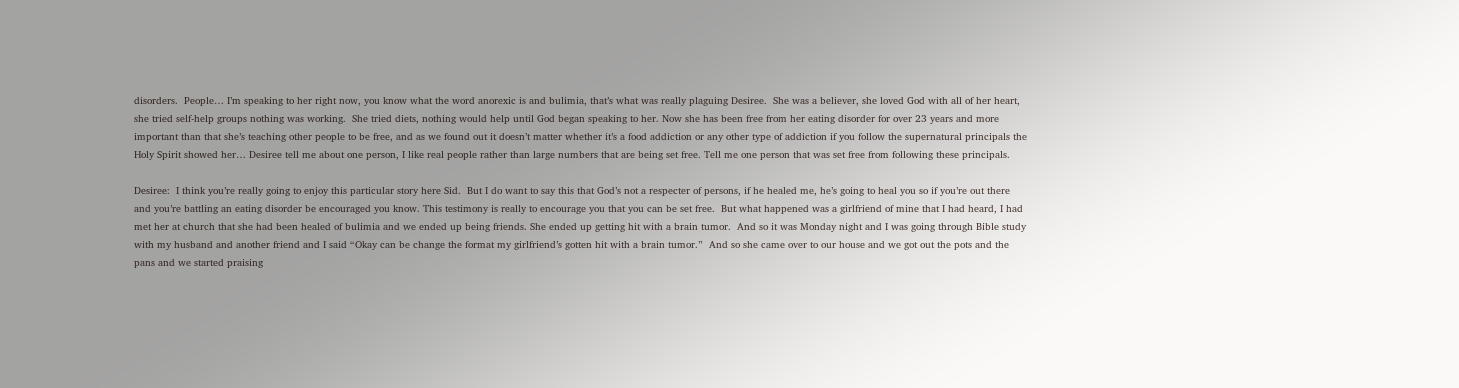disorders.  People… I’m speaking to her right now, you know what the word anorexic is and bulimia, that’s what was really plaguing Desiree.  She was a believer, she loved God with all of her heart, she tried self-help groups nothing was working.  She tried diets, nothing would help until God began speaking to her. Now she has been free from her eating disorder for over 23 years and more important than that she’s teaching other people to be free, and as we found out it doesn’t matter whether it’s a food addiction or any other type of addiction if you follow the supernatural principals the Holy Spirit showed her… Desiree tell me about one person, I like real people rather than large numbers that are being set free. Tell me one person that was set free from following these principals.

Desiree:  I think you’re really going to enjoy this particular story here Sid.  But I do want to say this that God’s not a respecter of persons, if he healed me, he’s going to heal you so if you’re out there and you’re battling an eating disorder be encouraged you know. This testimony is really to encourage you that you can be set free.  But what happened was a girlfriend of mine that I had heard, I had met her at church that she had been healed of bulimia and we ended up being friends. She ended up getting hit with a brain tumor.  And so it was Monday night and I was going through Bible study with my husband and another friend and I said “Okay can be change the format my girlfriend’s gotten hit with a brain tumor.”  And so she came over to our house and we got out the pots and the pans and we started praising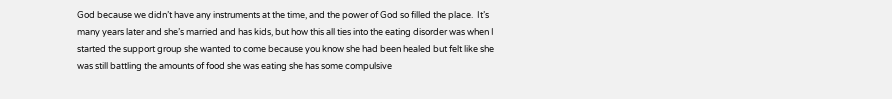God because we didn’t have any instruments at the time, and the power of God so filled the place.  It’s many years later and she’s married and has kids, but how this all ties into the eating disorder was when I started the support group she wanted to come because you know she had been healed but felt like she was still battling the amounts of food she was eating she has some compulsive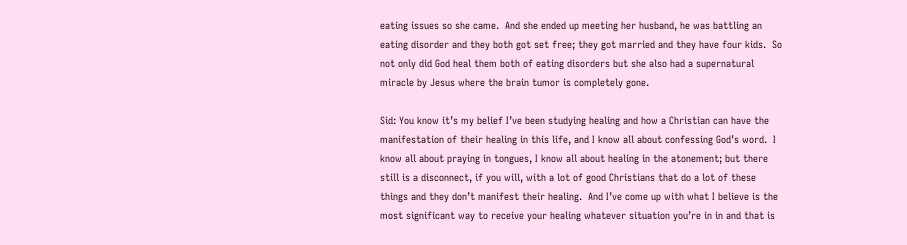eating issues so she came.  And she ended up meeting her husband, he was battling an eating disorder and they both got set free; they got married and they have four kids.  So not only did God heal them both of eating disorders but she also had a supernatural miracle by Jesus where the brain tumor is completely gone.

Sid: You know it’s my belief I’ve been studying healing and how a Christian can have the manifestation of their healing in this life, and I know all about confessing God’s word.  I know all about praying in tongues, I know all about healing in the atonement; but there still is a disconnect, if you will, with a lot of good Christians that do a lot of these things and they don’t manifest their healing.  And I’ve come up with what I believe is the most significant way to receive your healing whatever situation you’re in in and that is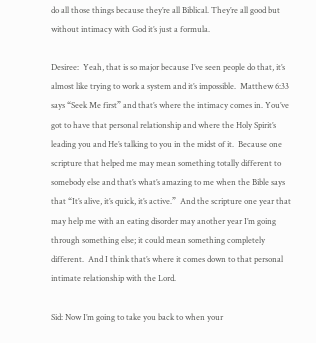do all those things because they’re all Biblical. They’re all good but without intimacy with God it’s just a formula.

Desiree:  Yeah, that is so major because I’ve seen people do that, it’s almost like trying to work a system and it’s impossible.  Matthew 6:33 says “Seek Me first” and that’s where the intimacy comes in. You’ve got to have that personal relationship and where the Holy Spirit’s leading you and He’s talking to you in the midst of it.  Because one scripture that helped me may mean something totally different to somebody else and that’s what’s amazing to me when the Bible says that “It’s alive, it’s quick, it’s active.”  And the scripture one year that may help me with an eating disorder may another year I’m going through something else; it could mean something completely different.  And I think that’s where it comes down to that personal intimate relationship with the Lord.

Sid: Now I’m going to take you back to when your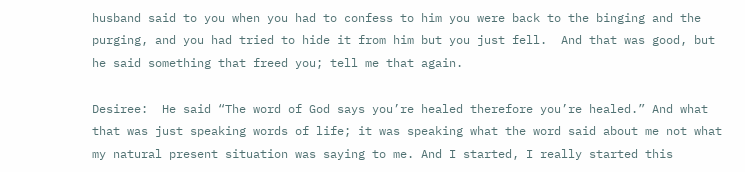husband said to you when you had to confess to him you were back to the binging and the purging, and you had tried to hide it from him but you just fell.  And that was good, but he said something that freed you; tell me that again.

Desiree:  He said “The word of God says you’re healed therefore you’re healed.” And what that was just speaking words of life; it was speaking what the word said about me not what my natural present situation was saying to me. And I started, I really started this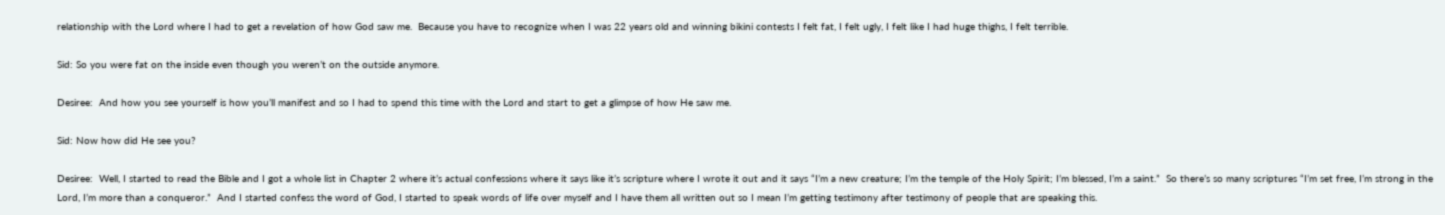relationship with the Lord where I had to get a revelation of how God saw me.  Because you have to recognize when I was 22 years old and winning bikini contests I felt fat, I felt ugly, I felt like I had huge thighs, I felt terrible.

Sid: So you were fat on the inside even though you weren’t on the outside anymore.

Desiree:  And how you see yourself is how you’ll manifest and so I had to spend this time with the Lord and start to get a glimpse of how He saw me.

Sid: Now how did He see you?

Desiree:  Well, I started to read the Bible and I got a whole list in Chapter 2 where it’s actual confessions where it says like it’s scripture where I wrote it out and it says “I’m a new creature; I’m the temple of the Holy Spirit; I’m blessed, I’m a saint.”  So there’s so many scriptures “I’m set free, I’m strong in the Lord, I’m more than a conqueror.”  And I started confess the word of God, I started to speak words of life over myself and I have them all written out so I mean I’m getting testimony after testimony of people that are speaking this.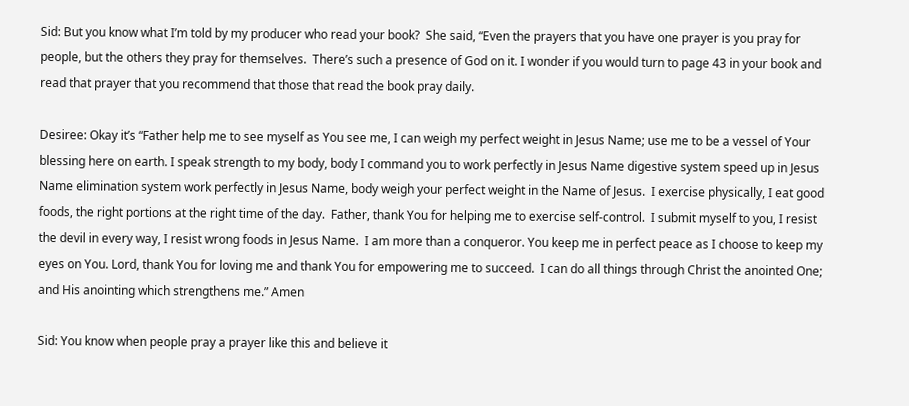Sid: But you know what I’m told by my producer who read your book?  She said, “Even the prayers that you have one prayer is you pray for people, but the others they pray for themselves.  There’s such a presence of God on it. I wonder if you would turn to page 43 in your book and read that prayer that you recommend that those that read the book pray daily.

Desiree: Okay it’s “Father help me to see myself as You see me, I can weigh my perfect weight in Jesus Name; use me to be a vessel of Your blessing here on earth. I speak strength to my body, body I command you to work perfectly in Jesus Name digestive system speed up in Jesus Name elimination system work perfectly in Jesus Name, body weigh your perfect weight in the Name of Jesus.  I exercise physically, I eat good foods, the right portions at the right time of the day.  Father, thank You for helping me to exercise self-control.  I submit myself to you, I resist the devil in every way, I resist wrong foods in Jesus Name.  I am more than a conqueror. You keep me in perfect peace as I choose to keep my eyes on You. Lord, thank You for loving me and thank You for empowering me to succeed.  I can do all things through Christ the anointed One; and His anointing which strengthens me.” Amen

Sid: You know when people pray a prayer like this and believe it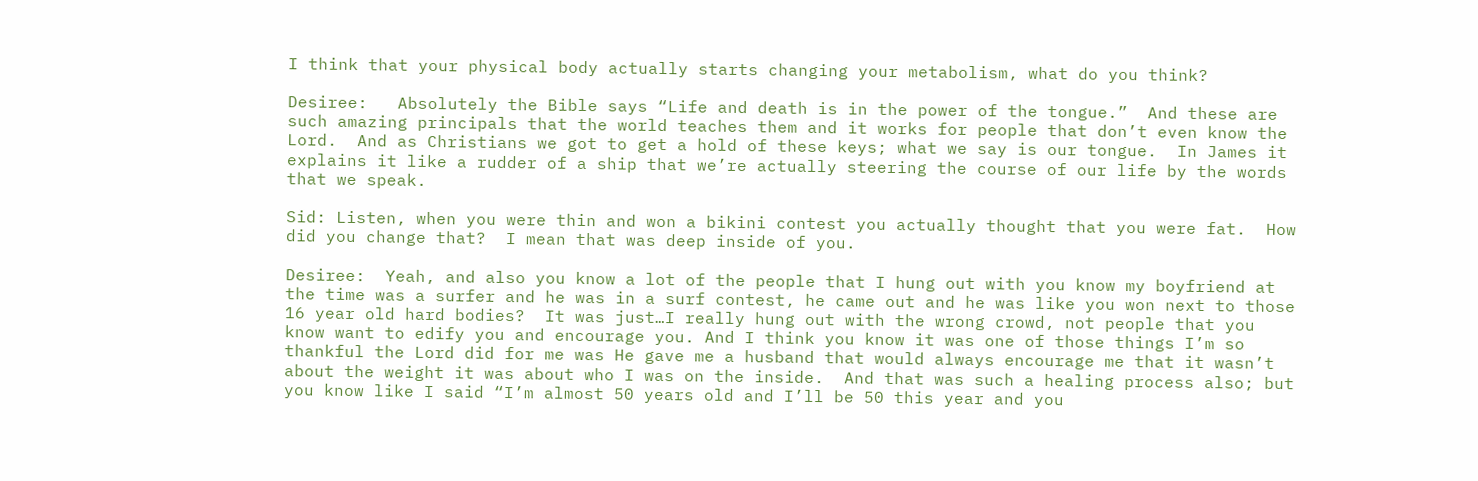I think that your physical body actually starts changing your metabolism, what do you think?

Desiree:   Absolutely the Bible says “Life and death is in the power of the tongue.”  And these are such amazing principals that the world teaches them and it works for people that don’t even know the Lord.  And as Christians we got to get a hold of these keys; what we say is our tongue.  In James it explains it like a rudder of a ship that we’re actually steering the course of our life by the words that we speak.

Sid: Listen, when you were thin and won a bikini contest you actually thought that you were fat.  How did you change that?  I mean that was deep inside of you.

Desiree:  Yeah, and also you know a lot of the people that I hung out with you know my boyfriend at the time was a surfer and he was in a surf contest, he came out and he was like you won next to those 16 year old hard bodies?  It was just…I really hung out with the wrong crowd, not people that you know want to edify you and encourage you. And I think you know it was one of those things I’m so thankful the Lord did for me was He gave me a husband that would always encourage me that it wasn’t about the weight it was about who I was on the inside.  And that was such a healing process also; but you know like I said “I’m almost 50 years old and I’ll be 50 this year and you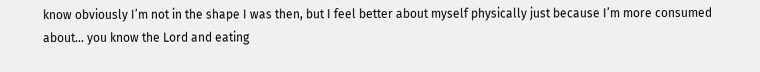know obviously I’m not in the shape I was then, but I feel better about myself physically just because I’m more consumed about… you know the Lord and eating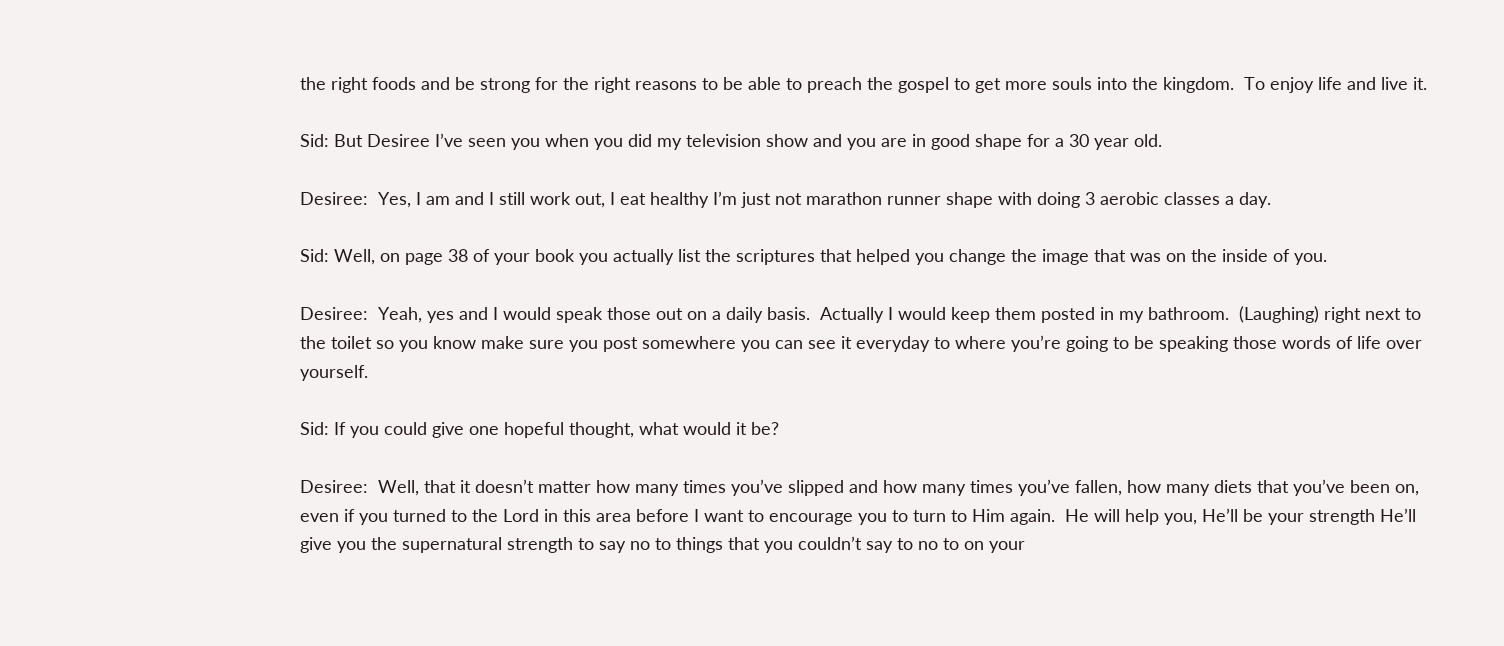the right foods and be strong for the right reasons to be able to preach the gospel to get more souls into the kingdom.  To enjoy life and live it.

Sid: But Desiree I’ve seen you when you did my television show and you are in good shape for a 30 year old.

Desiree:  Yes, I am and I still work out, I eat healthy I’m just not marathon runner shape with doing 3 aerobic classes a day.

Sid: Well, on page 38 of your book you actually list the scriptures that helped you change the image that was on the inside of you.

Desiree:  Yeah, yes and I would speak those out on a daily basis.  Actually I would keep them posted in my bathroom.  (Laughing) right next to the toilet so you know make sure you post somewhere you can see it everyday to where you’re going to be speaking those words of life over yourself.

Sid: If you could give one hopeful thought, what would it be?

Desiree:  Well, that it doesn’t matter how many times you’ve slipped and how many times you’ve fallen, how many diets that you’ve been on, even if you turned to the Lord in this area before I want to encourage you to turn to Him again.  He will help you, He’ll be your strength He’ll give you the supernatural strength to say no to things that you couldn’t say to no to on your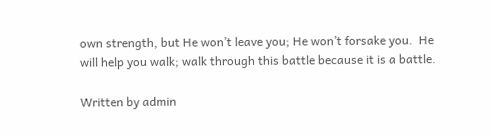own strength, but He won’t leave you; He won’t forsake you.  He will help you walk; walk through this battle because it is a battle.

Written by admin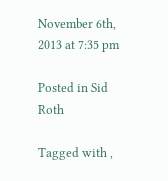November 6th, 2013 at 7:35 pm

Posted in Sid Roth

Tagged with ,